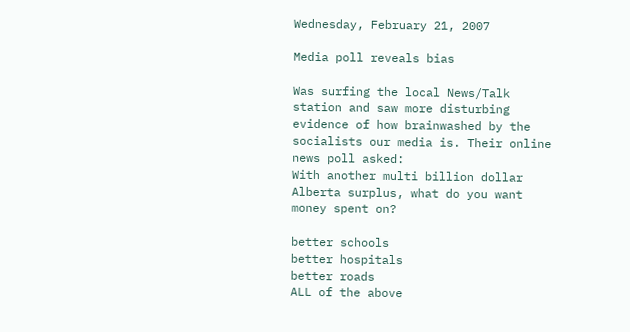Wednesday, February 21, 2007

Media poll reveals bias

Was surfing the local News/Talk station and saw more disturbing evidence of how brainwashed by the socialists our media is. Their online news poll asked:
With another multi billion dollar Alberta surplus, what do you want money spent on?

better schools
better hospitals
better roads
ALL of the above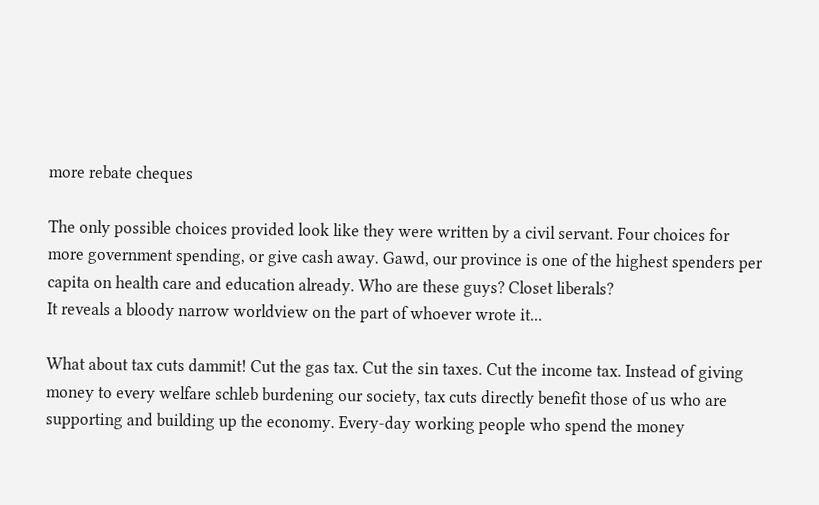more rebate cheques

The only possible choices provided look like they were written by a civil servant. Four choices for more government spending, or give cash away. Gawd, our province is one of the highest spenders per capita on health care and education already. Who are these guys? Closet liberals?
It reveals a bloody narrow worldview on the part of whoever wrote it...

What about tax cuts dammit! Cut the gas tax. Cut the sin taxes. Cut the income tax. Instead of giving money to every welfare schleb burdening our society, tax cuts directly benefit those of us who are supporting and building up the economy. Every-day working people who spend the money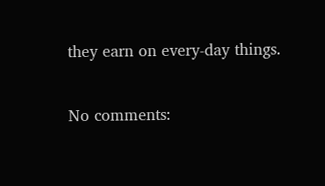they earn on every-day things.

No comments: